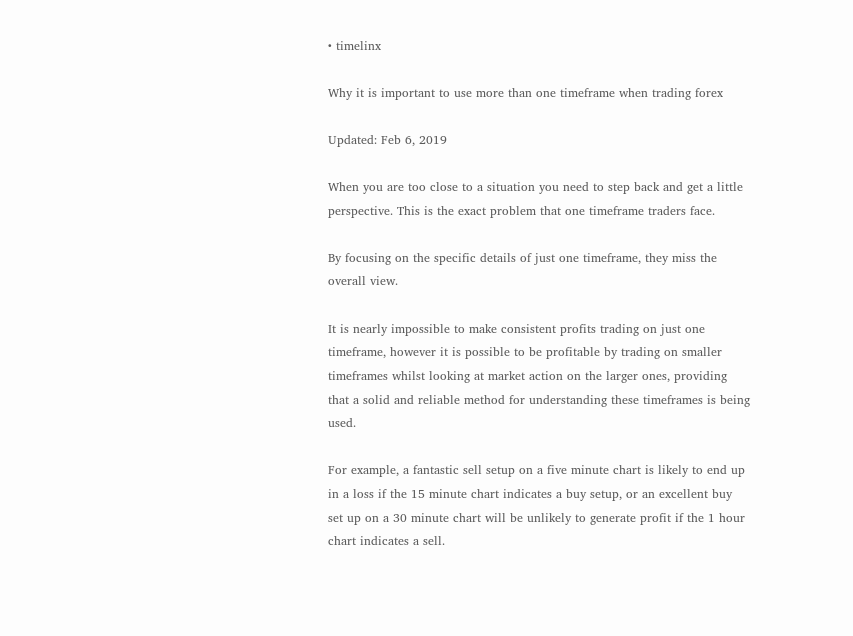• timelinx

Why it is important to use more than one timeframe when trading forex

Updated: Feb 6, 2019

When you are too close to a situation you need to step back and get a little perspective. This is the exact problem that one timeframe traders face.

By focusing on the specific details of just one timeframe, they miss the overall view.

It is nearly impossible to make consistent profits trading on just one timeframe, however it is possible to be profitable by trading on smaller timeframes whilst looking at market action on the larger ones, providing that a solid and reliable method for understanding these timeframes is being used.

For example, a fantastic sell setup on a five minute chart is likely to end up in a loss if the 15 minute chart indicates a buy setup, or an excellent buy set up on a 30 minute chart will be unlikely to generate profit if the 1 hour chart indicates a sell.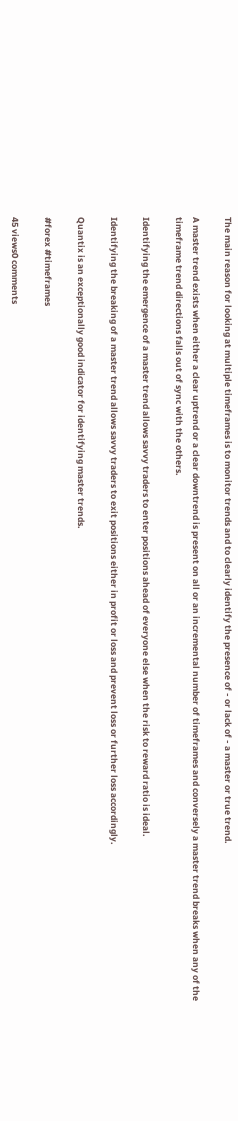The main reason for looking at multiple timeframes is to monitor trends and to clearly identify the presence of - or lack of - a master or true trend.

A master trend exists when either a clear uptrend or a clear downtrend is present on all or an incremental number of timeframes and conversely a master trend breaks when any of the timeframe trend directions falls out of sync with the others.

Identifying the emergence of a master trend allows savvy traders to enter positions ahead of everyone else when the risk to reward ratio is ideal.

Identifying the breaking of a master trend allows savvy traders to exit positions either in profit or loss and prevent loss or further loss accordingly.

Quantix is an exceptionally good indicator for identifying master trends.

#forex #timeframes

45 views0 comments